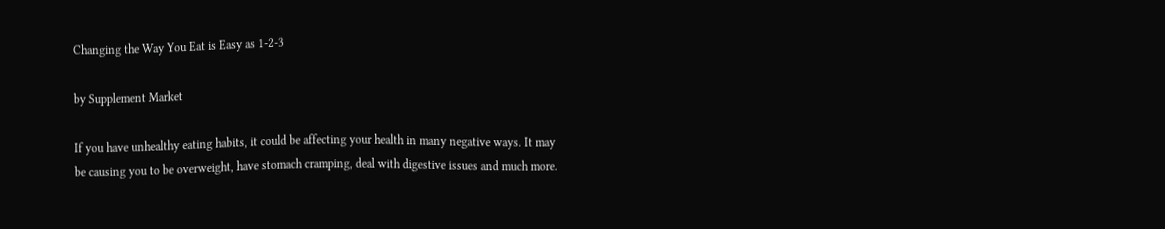Changing the Way You Eat is Easy as 1-2-3

by Supplement Market

If you have unhealthy eating habits, it could be affecting your health in many negative ways. It may be causing you to be overweight, have stomach cramping, deal with digestive issues and much more.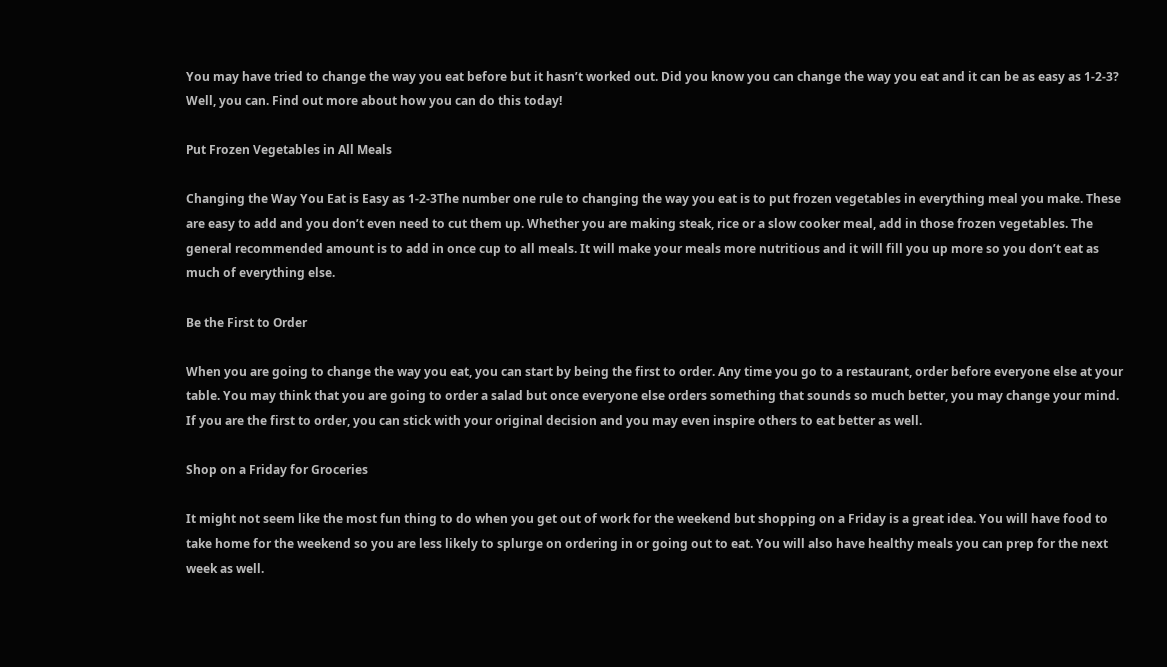You may have tried to change the way you eat before but it hasn’t worked out. Did you know you can change the way you eat and it can be as easy as 1-2-3? Well, you can. Find out more about how you can do this today!

Put Frozen Vegetables in All Meals

Changing the Way You Eat is Easy as 1-2-3The number one rule to changing the way you eat is to put frozen vegetables in everything meal you make. These are easy to add and you don’t even need to cut them up. Whether you are making steak, rice or a slow cooker meal, add in those frozen vegetables. The general recommended amount is to add in once cup to all meals. It will make your meals more nutritious and it will fill you up more so you don’t eat as much of everything else.

Be the First to Order

When you are going to change the way you eat, you can start by being the first to order. Any time you go to a restaurant, order before everyone else at your table. You may think that you are going to order a salad but once everyone else orders something that sounds so much better, you may change your mind. If you are the first to order, you can stick with your original decision and you may even inspire others to eat better as well.

Shop on a Friday for Groceries

It might not seem like the most fun thing to do when you get out of work for the weekend but shopping on a Friday is a great idea. You will have food to take home for the weekend so you are less likely to splurge on ordering in or going out to eat. You will also have healthy meals you can prep for the next week as well.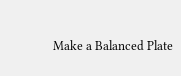Make a Balanced Plate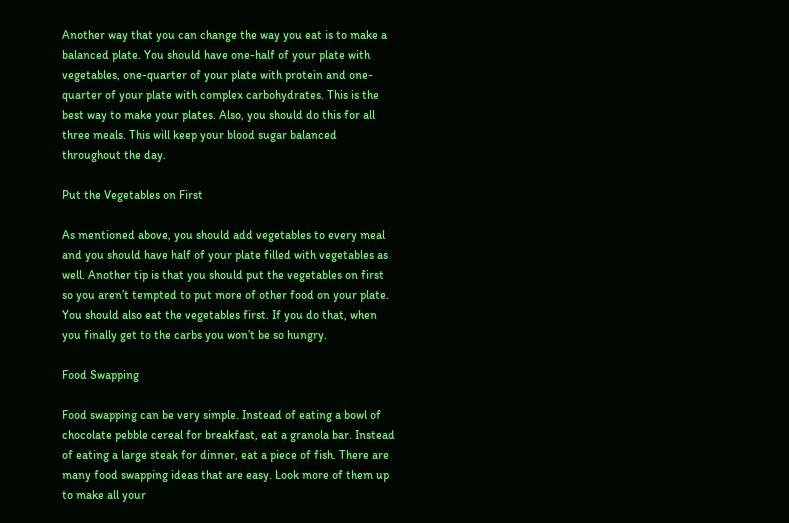Another way that you can change the way you eat is to make a balanced plate. You should have one-half of your plate with vegetables, one-quarter of your plate with protein and one-quarter of your plate with complex carbohydrates. This is the best way to make your plates. Also, you should do this for all three meals. This will keep your blood sugar balanced throughout the day.

Put the Vegetables on First

As mentioned above, you should add vegetables to every meal and you should have half of your plate filled with vegetables as well. Another tip is that you should put the vegetables on first so you aren’t tempted to put more of other food on your plate. You should also eat the vegetables first. If you do that, when you finally get to the carbs you won’t be so hungry.

Food Swapping

Food swapping can be very simple. Instead of eating a bowl of chocolate pebble cereal for breakfast, eat a granola bar. Instead of eating a large steak for dinner, eat a piece of fish. There are many food swapping ideas that are easy. Look more of them up to make all your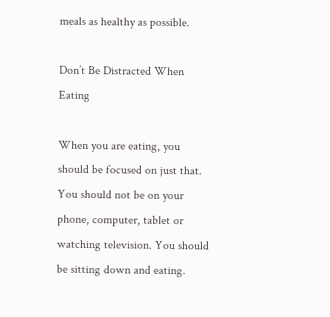meals as healthy as possible.

Don’t Be Distracted When Eating

When you are eating, you should be focused on just that. You should not be on your phone, computer, tablet or watching television. You should be sitting down and eating.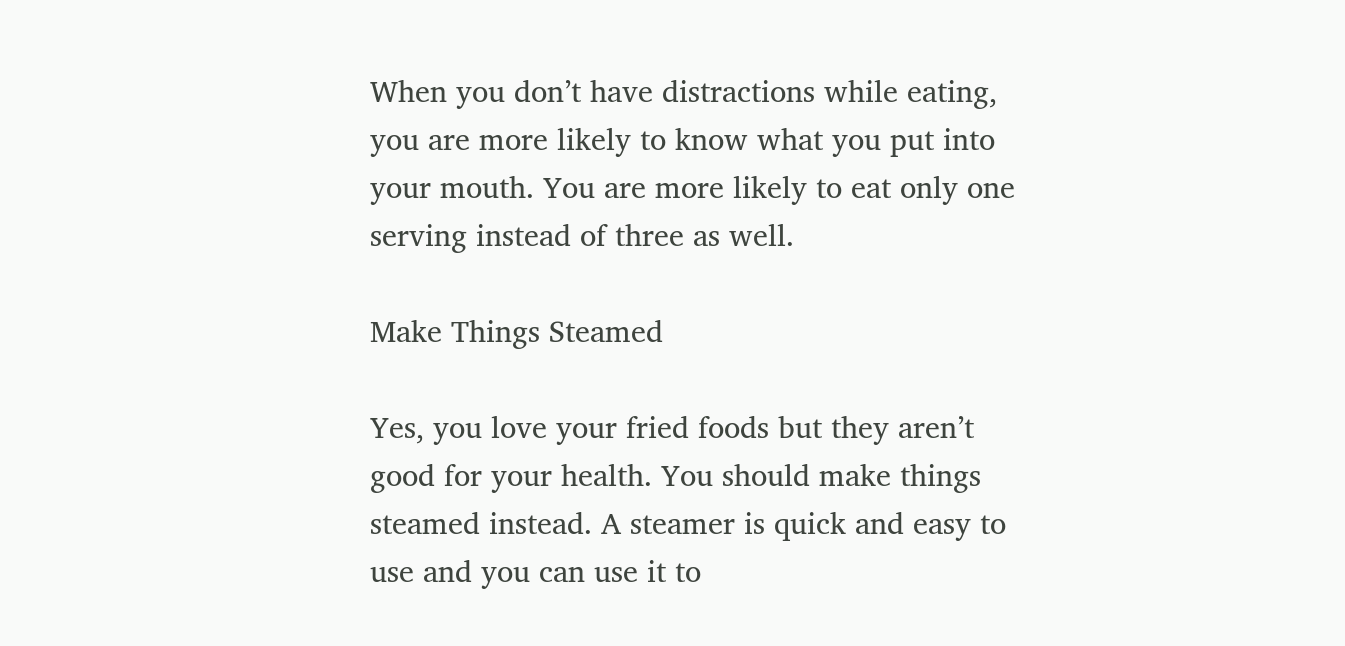When you don’t have distractions while eating, you are more likely to know what you put into your mouth. You are more likely to eat only one serving instead of three as well.

Make Things Steamed

Yes, you love your fried foods but they aren’t good for your health. You should make things steamed instead. A steamer is quick and easy to use and you can use it to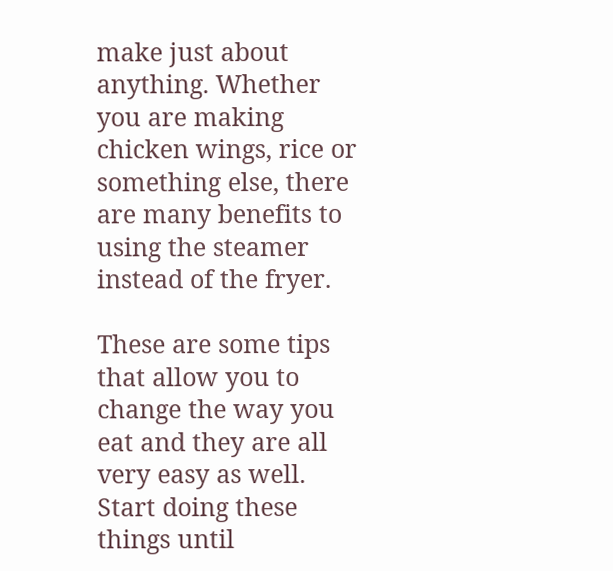make just about anything. Whether you are making chicken wings, rice or something else, there are many benefits to using the steamer instead of the fryer.

These are some tips that allow you to change the way you eat and they are all very easy as well. Start doing these things until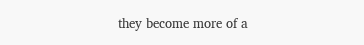they become more of a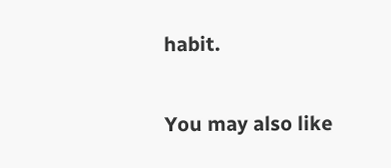habit.

You may also like